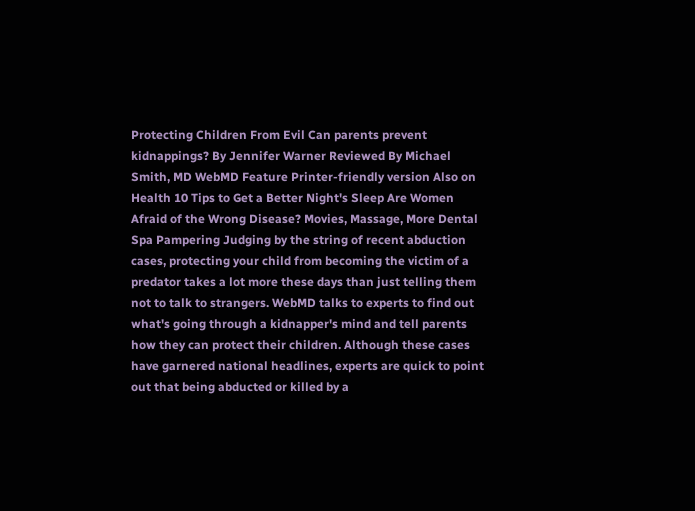Protecting Children From Evil Can parents prevent kidnappings? By Jennifer Warner Reviewed By Michael Smith, MD WebMD Feature Printer-friendly version Also on Health 10 Tips to Get a Better Night's Sleep Are Women Afraid of the Wrong Disease? Movies, Massage, More Dental Spa Pampering Judging by the string of recent abduction cases, protecting your child from becoming the victim of a predator takes a lot more these days than just telling them not to talk to strangers. WebMD talks to experts to find out what's going through a kidnapper's mind and tell parents how they can protect their children. Although these cases have garnered national headlines, experts are quick to point out that being abducted or killed by a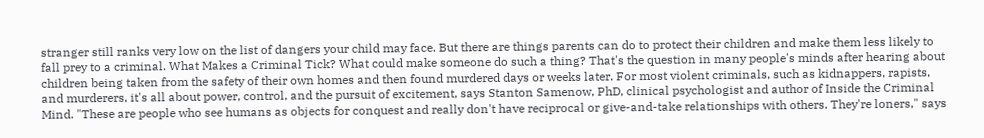stranger still ranks very low on the list of dangers your child may face. But there are things parents can do to protect their children and make them less likely to fall prey to a criminal. What Makes a Criminal Tick? What could make someone do such a thing? That's the question in many people's minds after hearing about children being taken from the safety of their own homes and then found murdered days or weeks later. For most violent criminals, such as kidnappers, rapists, and murderers, it's all about power, control, and the pursuit of excitement, says Stanton Samenow, PhD, clinical psychologist and author of Inside the Criminal Mind. "These are people who see humans as objects for conquest and really don't have reciprocal or give-and-take relationships with others. They're loners," says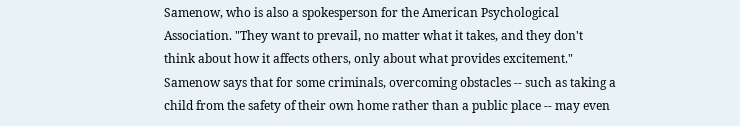Samenow, who is also a spokesperson for the American Psychological Association. "They want to prevail, no matter what it takes, and they don't think about how it affects others, only about what provides excitement." Samenow says that for some criminals, overcoming obstacles -- such as taking a child from the safety of their own home rather than a public place -- may even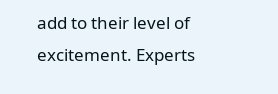add to their level of excitement. Experts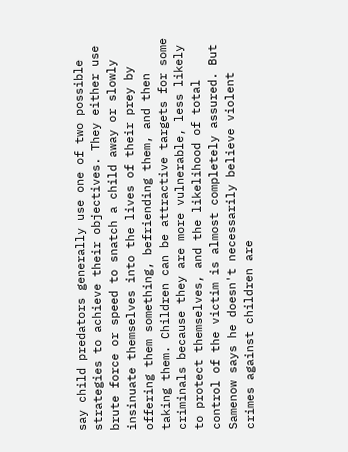say child predators generally use one of two possible strategies to achieve their objectives. They either use brute force or speed to snatch a child away or slowly insinuate themselves into the lives of their prey by offering them something, befriending them, and then taking them. Children can be attractive targets for some criminals because they are more vulnerable, less likely to protect themselves, and the likelihood of total control of the victim is almost completely assured. But Samenow says he doesn't necessarily believe violent crimes against children are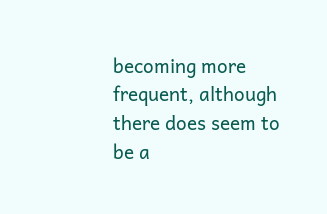becoming more frequent, although there does seem to be a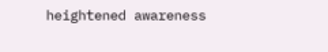heightened awareness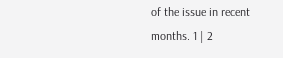of the issue in recent months. 1 | 2